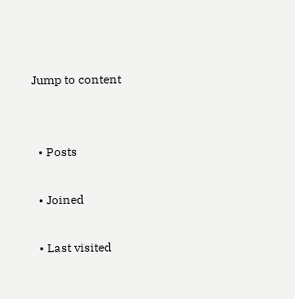Jump to content


  • Posts

  • Joined

  • Last visited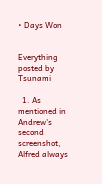• Days Won


Everything posted by Tsunami

  1. As mentioned in Andrew's second screenshot, Alfred always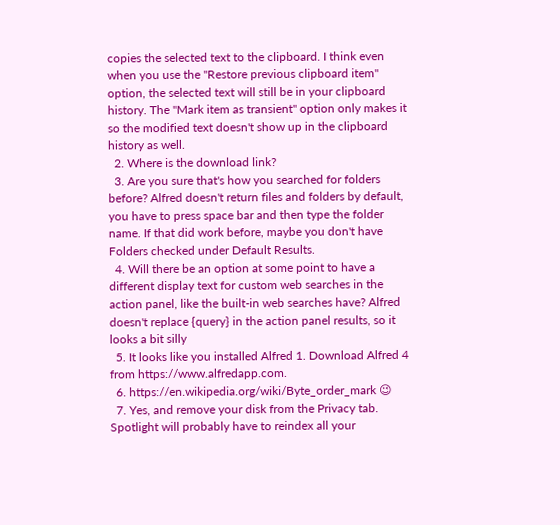copies the selected text to the clipboard. I think even when you use the "Restore previous clipboard item" option, the selected text will still be in your clipboard history. The "Mark item as transient" option only makes it so the modified text doesn't show up in the clipboard history as well.
  2. Where is the download link?
  3. Are you sure that's how you searched for folders before? Alfred doesn't return files and folders by default, you have to press space bar and then type the folder name. If that did work before, maybe you don't have Folders checked under Default Results.
  4. Will there be an option at some point to have a different display text for custom web searches in the action panel, like the built-in web searches have? Alfred doesn't replace {query} in the action panel results, so it looks a bit silly
  5. It looks like you installed Alfred 1. Download Alfred 4 from https://www.alfredapp.com.
  6. https://en.wikipedia.org/wiki/Byte_order_mark 😉
  7. Yes, and remove your disk from the Privacy tab. Spotlight will probably have to reindex all your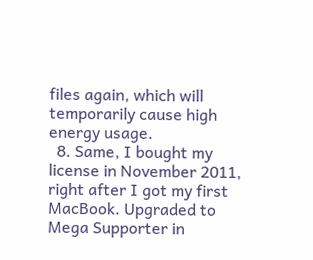files again, which will temporarily cause high energy usage.
  8. Same, I bought my license in November 2011, right after I got my first MacBook. Upgraded to Mega Supporter in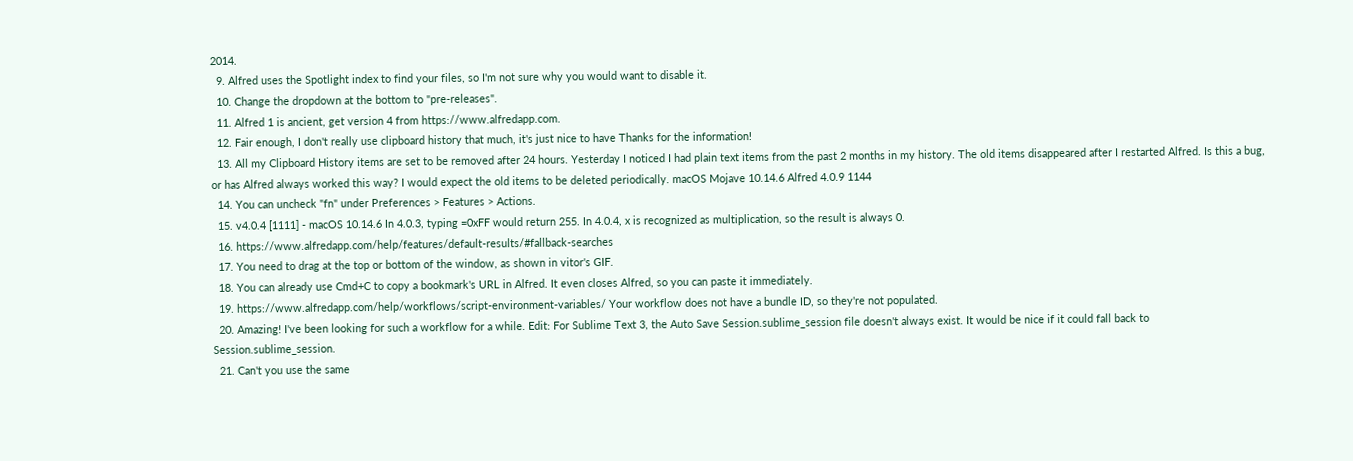2014.
  9. Alfred uses the Spotlight index to find your files, so I'm not sure why you would want to disable it.
  10. Change the dropdown at the bottom to "pre-releases".
  11. Alfred 1 is ancient, get version 4 from https://www.alfredapp.com.
  12. Fair enough, I don't really use clipboard history that much, it's just nice to have Thanks for the information!
  13. All my Clipboard History items are set to be removed after 24 hours. Yesterday I noticed I had plain text items from the past 2 months in my history. The old items disappeared after I restarted Alfred. Is this a bug, or has Alfred always worked this way? I would expect the old items to be deleted periodically. macOS Mojave 10.14.6 Alfred 4.0.9 1144
  14. You can uncheck "fn" under Preferences > Features > Actions.
  15. v4.0.4 [1111] - macOS 10.14.6 In 4.0.3, typing =0xFF would return 255. In 4.0.4, x is recognized as multiplication, so the result is always 0.
  16. https://www.alfredapp.com/help/features/default-results/#fallback-searches
  17. You need to drag at the top or bottom of the window, as shown in vitor's GIF.
  18. You can already use Cmd+C to copy a bookmark's URL in Alfred. It even closes Alfred, so you can paste it immediately.
  19. https://www.alfredapp.com/help/workflows/script-environment-variables/ Your workflow does not have a bundle ID, so they're not populated.
  20. Amazing! I've been looking for such a workflow for a while. Edit: For Sublime Text 3, the Auto Save Session.sublime_session file doesn't always exist. It would be nice if it could fall back to Session.sublime_session.
  21. Can't you use the same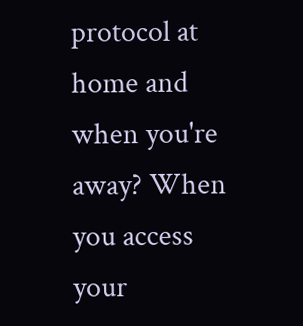protocol at home and when you're away? When you access your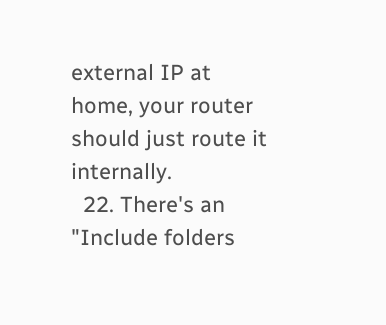external IP at home, your router should just route it internally.
  22. There's an "Include folders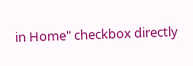in Home" checkbox directly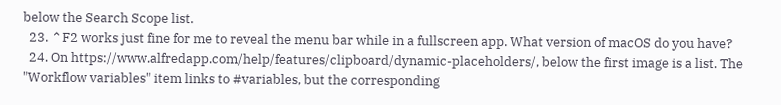below the Search Scope list.
  23. ⌃F2 works just fine for me to reveal the menu bar while in a fullscreen app. What version of macOS do you have?
  24. On https://www.alfredapp.com/help/features/clipboard/dynamic-placeholders/, below the first image is a list. The "Workflow variables" item links to #variables, but the corresponding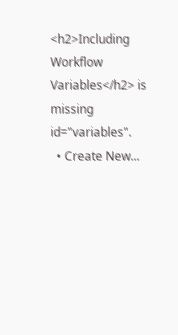<h2>Including Workflow Variables</h2> is missing id="variables".
  • Create New...